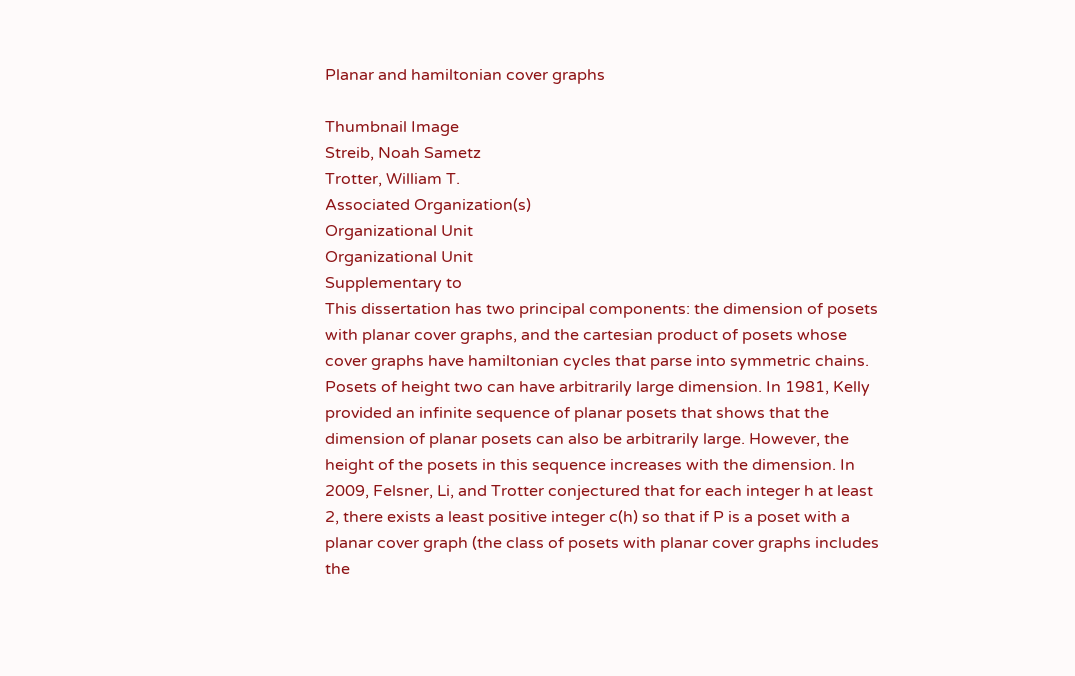Planar and hamiltonian cover graphs

Thumbnail Image
Streib, Noah Sametz
Trotter, William T.
Associated Organization(s)
Organizational Unit
Organizational Unit
Supplementary to
This dissertation has two principal components: the dimension of posets with planar cover graphs, and the cartesian product of posets whose cover graphs have hamiltonian cycles that parse into symmetric chains. Posets of height two can have arbitrarily large dimension. In 1981, Kelly provided an infinite sequence of planar posets that shows that the dimension of planar posets can also be arbitrarily large. However, the height of the posets in this sequence increases with the dimension. In 2009, Felsner, Li, and Trotter conjectured that for each integer h at least 2, there exists a least positive integer c(h) so that if P is a poset with a planar cover graph (the class of posets with planar cover graphs includes the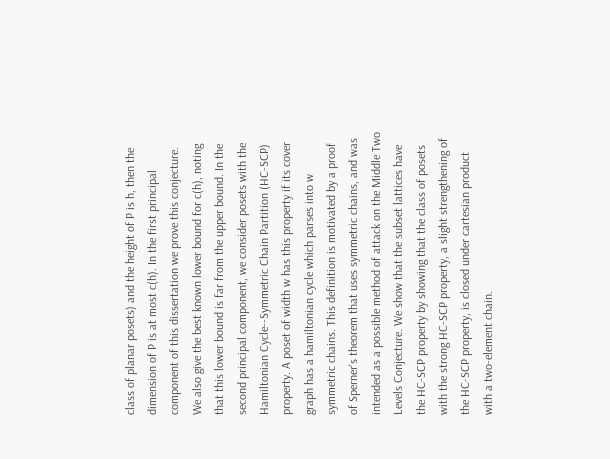class of planar posets) and the height of P is h, then the dimension of P is at most c(h). In the first principal component of this dissertation we prove this conjecture. We also give the best known lower bound for c(h), noting that this lower bound is far from the upper bound. In the second principal component, we consider posets with the Hamiltonian Cycle--Symmetric Chain Partition (HC-SCP) property. A poset of width w has this property if its cover graph has a hamiltonian cycle which parses into w symmetric chains. This definition is motivated by a proof of Sperner's theorem that uses symmetric chains, and was intended as a possible method of attack on the Middle Two Levels Conjecture. We show that the subset lattices have the HC-SCP property by showing that the class of posets with the strong HC-SCP property, a slight strengthening of the HC-SCP property, is closed under cartesian product with a two-element chain.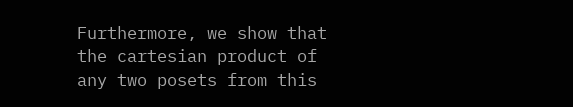Furthermore, we show that the cartesian product of any two posets from this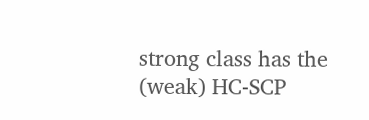strong class has the (weak) HC-SCP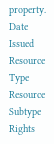property.
Date Issued
Resource Type
Resource Subtype
Rights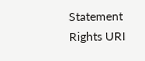Statement
Rights URI